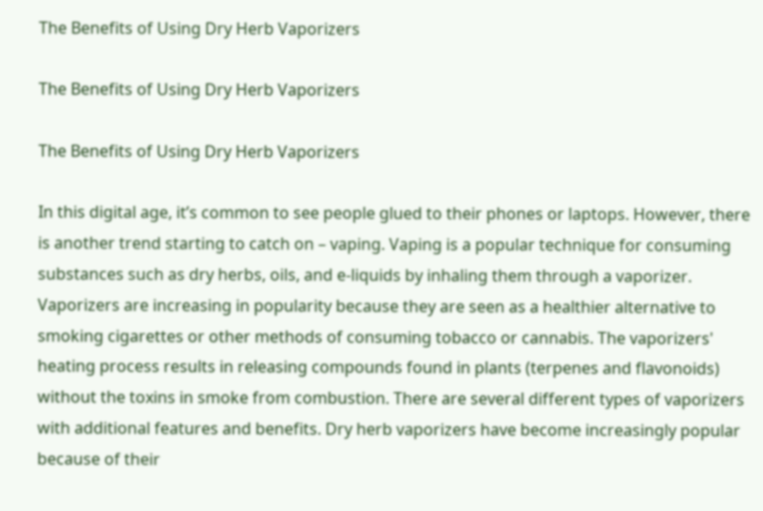The Benefits of Using Dry Herb Vaporizers

The Benefits of Using Dry Herb Vaporizers

The Benefits of Using Dry Herb Vaporizers

In this digital age, it’s common to see people glued to their phones or laptops. However, there is another trend starting to catch on – vaping. Vaping is a popular technique for consuming substances such as dry herbs, oils, and e-liquids by inhaling them through a vaporizer. Vaporizers are increasing in popularity because they are seen as a healthier alternative to smoking cigarettes or other methods of consuming tobacco or cannabis. The vaporizers' heating process results in releasing compounds found in plants (terpenes and flavonoids) without the toxins in smoke from combustion. There are several different types of vaporizers with additional features and benefits. Dry herb vaporizers have become increasingly popular because of their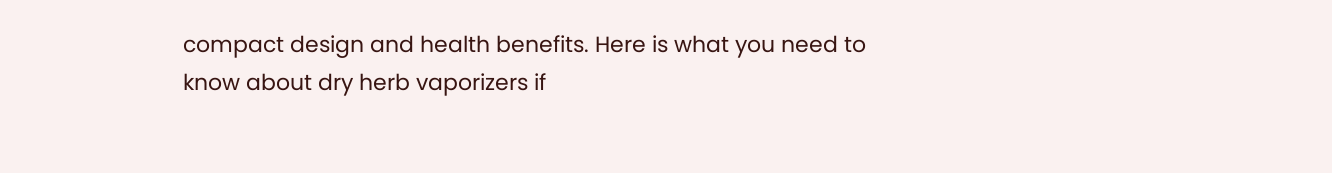compact design and health benefits. Here is what you need to know about dry herb vaporizers if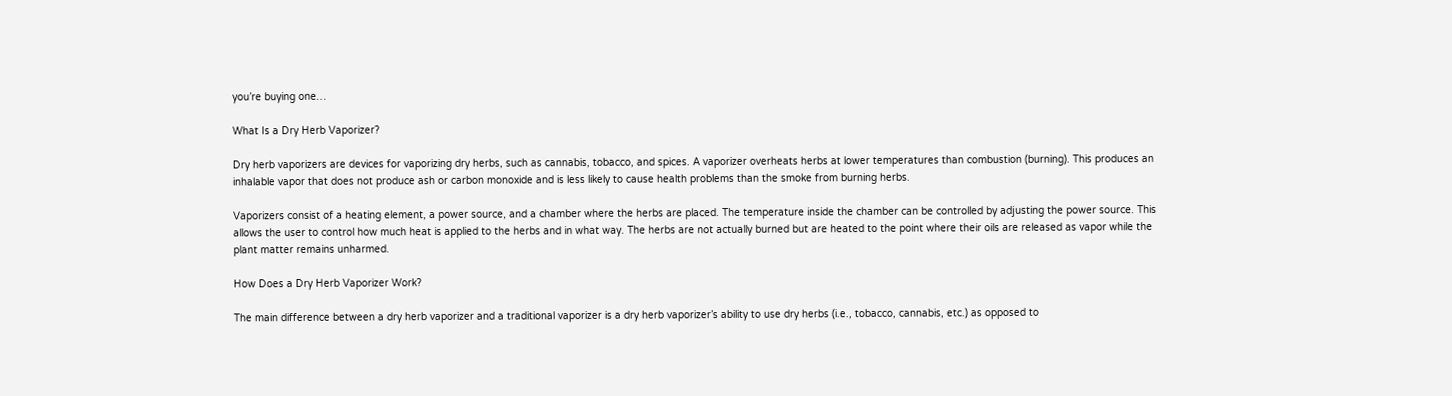you’re buying one…

What Is a Dry Herb Vaporizer?

Dry herb vaporizers are devices for vaporizing dry herbs, such as cannabis, tobacco, and spices. A vaporizer overheats herbs at lower temperatures than combustion (burning). This produces an inhalable vapor that does not produce ash or carbon monoxide and is less likely to cause health problems than the smoke from burning herbs.

Vaporizers consist of a heating element, a power source, and a chamber where the herbs are placed. The temperature inside the chamber can be controlled by adjusting the power source. This allows the user to control how much heat is applied to the herbs and in what way. The herbs are not actually burned but are heated to the point where their oils are released as vapor while the plant matter remains unharmed.

How Does a Dry Herb Vaporizer Work?

The main difference between a dry herb vaporizer and a traditional vaporizer is a dry herb vaporizer’s ability to use dry herbs (i.e., tobacco, cannabis, etc.) as opposed to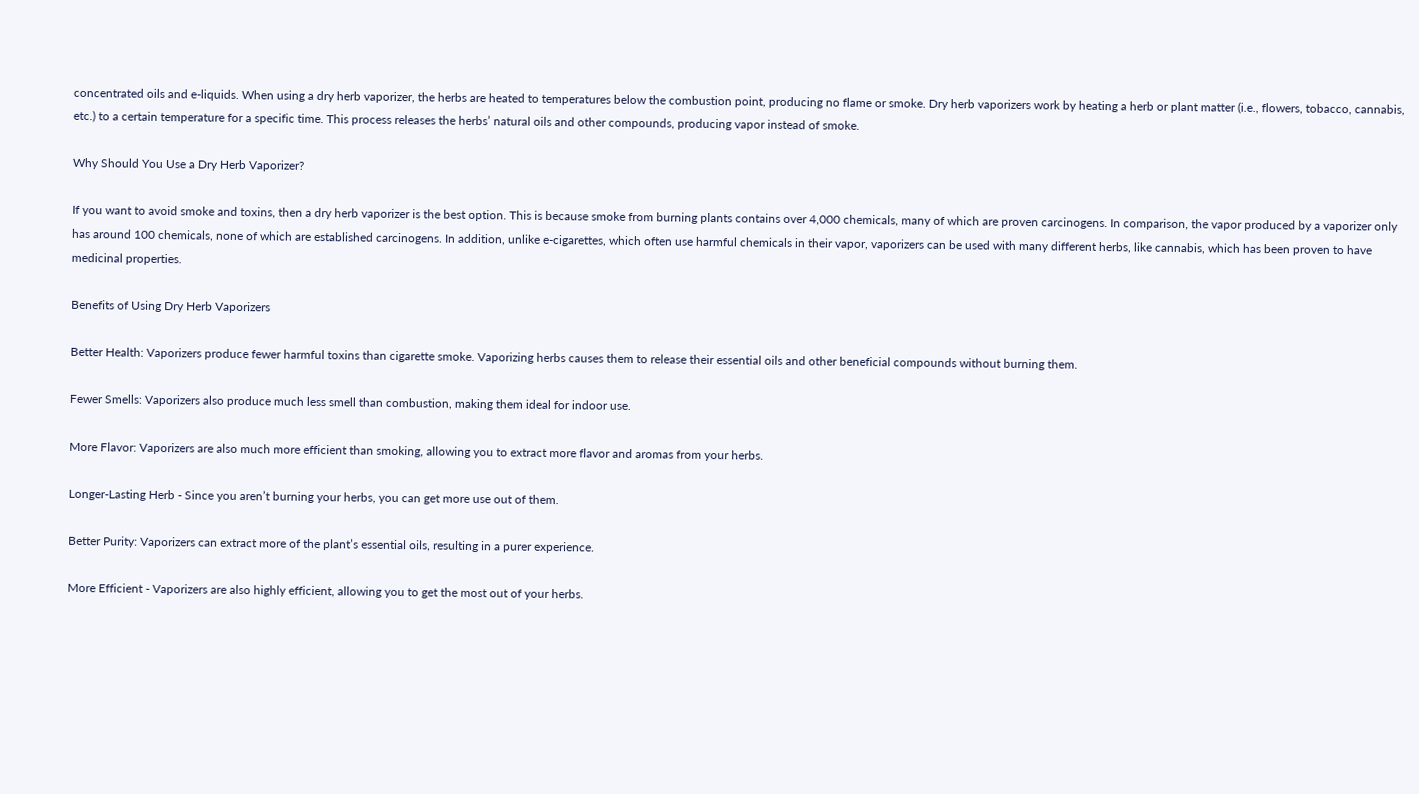concentrated oils and e-liquids. When using a dry herb vaporizer, the herbs are heated to temperatures below the combustion point, producing no flame or smoke. Dry herb vaporizers work by heating a herb or plant matter (i.e., flowers, tobacco, cannabis, etc.) to a certain temperature for a specific time. This process releases the herbs’ natural oils and other compounds, producing vapor instead of smoke.

Why Should You Use a Dry Herb Vaporizer?

If you want to avoid smoke and toxins, then a dry herb vaporizer is the best option. This is because smoke from burning plants contains over 4,000 chemicals, many of which are proven carcinogens. In comparison, the vapor produced by a vaporizer only has around 100 chemicals, none of which are established carcinogens. In addition, unlike e-cigarettes, which often use harmful chemicals in their vapor, vaporizers can be used with many different herbs, like cannabis, which has been proven to have medicinal properties.

Benefits of Using Dry Herb Vaporizers

Better Health: Vaporizers produce fewer harmful toxins than cigarette smoke. Vaporizing herbs causes them to release their essential oils and other beneficial compounds without burning them.

Fewer Smells: Vaporizers also produce much less smell than combustion, making them ideal for indoor use.

More Flavor: Vaporizers are also much more efficient than smoking, allowing you to extract more flavor and aromas from your herbs.

Longer-Lasting Herb - Since you aren’t burning your herbs, you can get more use out of them.

Better Purity: Vaporizers can extract more of the plant’s essential oils, resulting in a purer experience.

More Efficient - Vaporizers are also highly efficient, allowing you to get the most out of your herbs.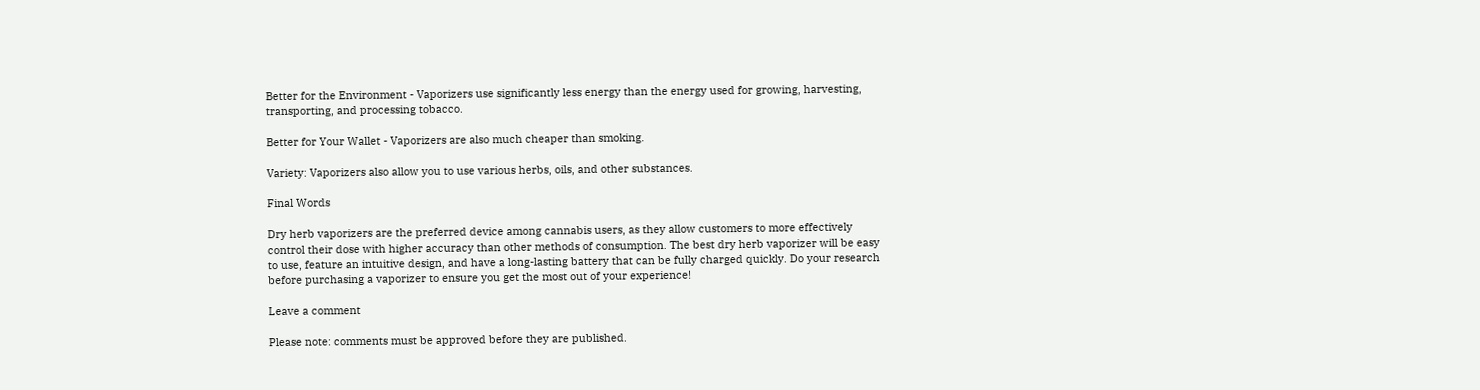Better for the Environment - Vaporizers use significantly less energy than the energy used for growing, harvesting, transporting, and processing tobacco.

Better for Your Wallet - Vaporizers are also much cheaper than smoking.

Variety: Vaporizers also allow you to use various herbs, oils, and other substances.

Final Words

Dry herb vaporizers are the preferred device among cannabis users, as they allow customers to more effectively control their dose with higher accuracy than other methods of consumption. The best dry herb vaporizer will be easy to use, feature an intuitive design, and have a long-lasting battery that can be fully charged quickly. Do your research before purchasing a vaporizer to ensure you get the most out of your experience!

Leave a comment

Please note: comments must be approved before they are published.